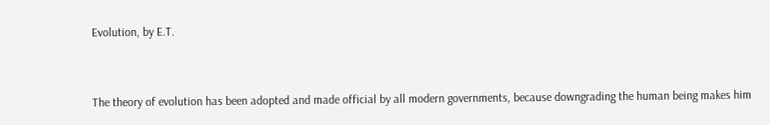Evolution, by E.T.


The theory of evolution has been adopted and made official by all modern governments, because downgrading the human being makes him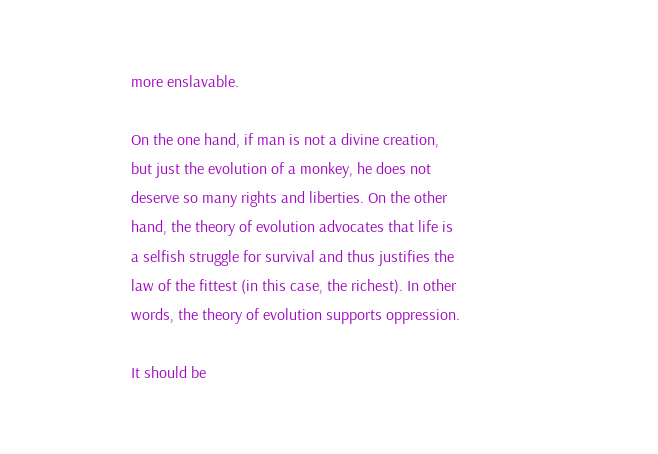more enslavable.

On the one hand, if man is not a divine creation, but just the evolution of a monkey, he does not deserve so many rights and liberties. On the other hand, the theory of evolution advocates that life is a selfish struggle for survival and thus justifies the law of the fittest (in this case, the richest). In other words, the theory of evolution supports oppression.

It should be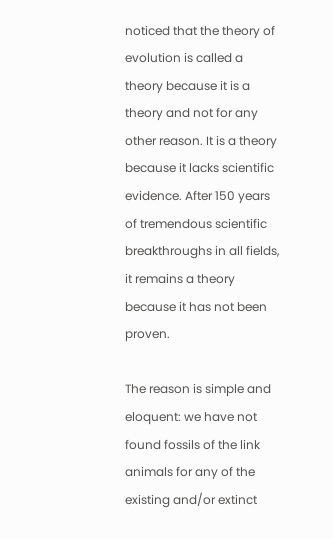noticed that the theory of evolution is called a theory because it is a theory and not for any other reason. It is a theory because it lacks scientific evidence. After 150 years of tremendous scientific breakthroughs in all fields, it remains a theory because it has not been proven.

The reason is simple and eloquent: we have not found fossils of the link animals for any of the existing and/or extinct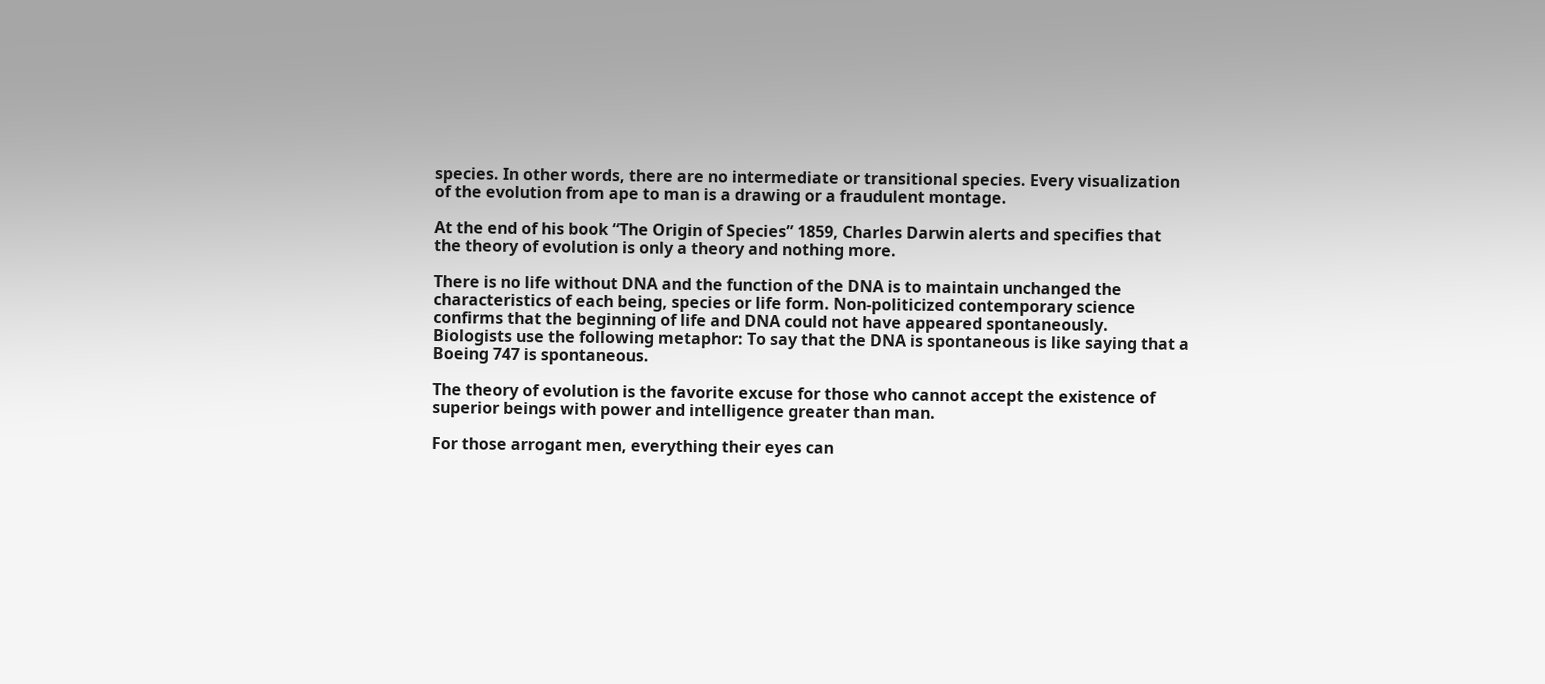species. In other words, there are no intermediate or transitional species. Every visualization of the evolution from ape to man is a drawing or a fraudulent montage.

At the end of his book “The Origin of Species” 1859, Charles Darwin alerts and specifies that the theory of evolution is only a theory and nothing more.

There is no life without DNA and the function of the DNA is to maintain unchanged the characteristics of each being, species or life form. Non-politicized contemporary science confirms that the beginning of life and DNA could not have appeared spontaneously. Biologists use the following metaphor: To say that the DNA is spontaneous is like saying that a Boeing 747 is spontaneous.

The theory of evolution is the favorite excuse for those who cannot accept the existence of superior beings with power and intelligence greater than man.

For those arrogant men, everything their eyes can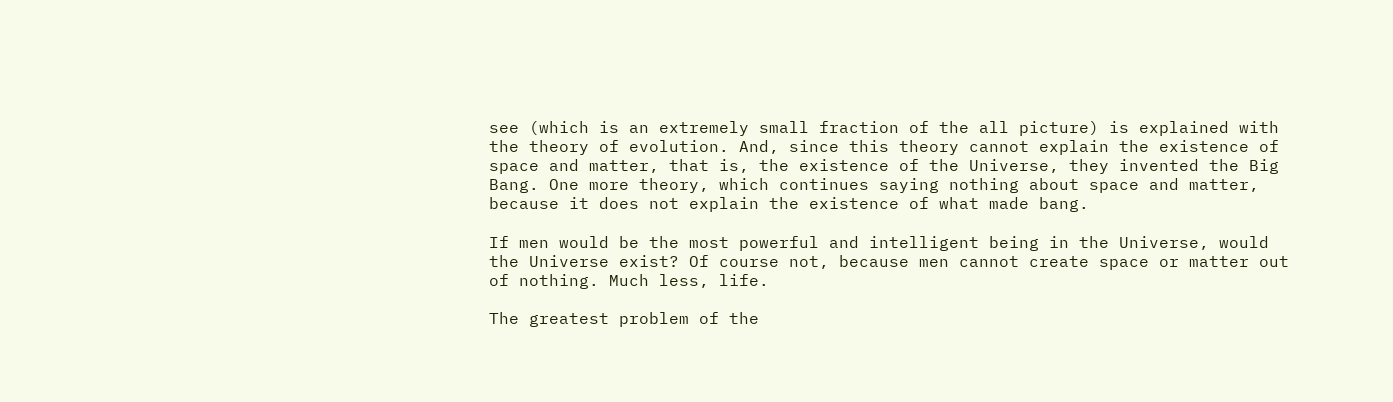see (which is an extremely small fraction of the all picture) is explained with the theory of evolution. And, since this theory cannot explain the existence of space and matter, that is, the existence of the Universe, they invented the Big Bang. One more theory, which continues saying nothing about space and matter, because it does not explain the existence of what made bang.

If men would be the most powerful and intelligent being in the Universe, would the Universe exist? Of course not, because men cannot create space or matter out of nothing. Much less, life.

The greatest problem of the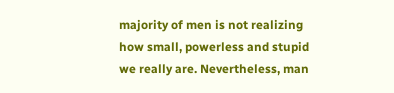majority of men is not realizing how small, powerless and stupid we really are. Nevertheless, man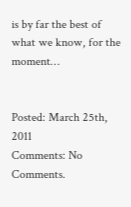is by far the best of what we know, for the moment…


Posted: March 25th, 2011
Comments: No Comments.